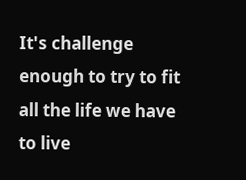It's challenge enough to try to fit all the life we have to live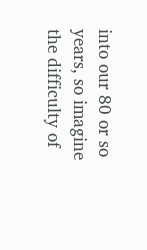into our 80 or so years, so imagine the difficulty of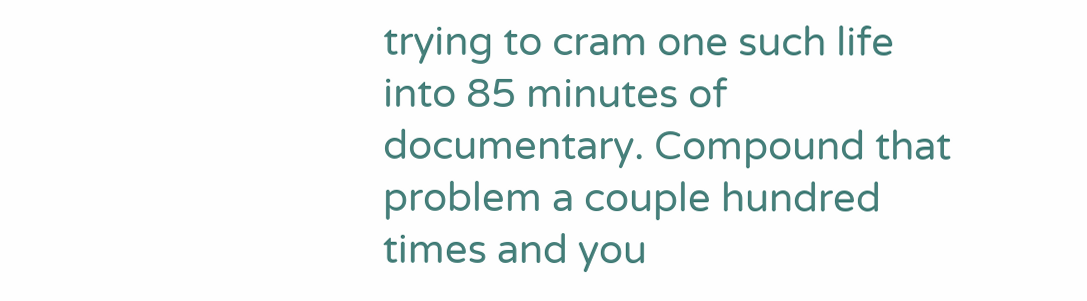trying to cram one such life into 85 minutes of documentary. Compound that problem a couple hundred times and you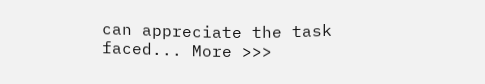can appreciate the task faced... More >>>